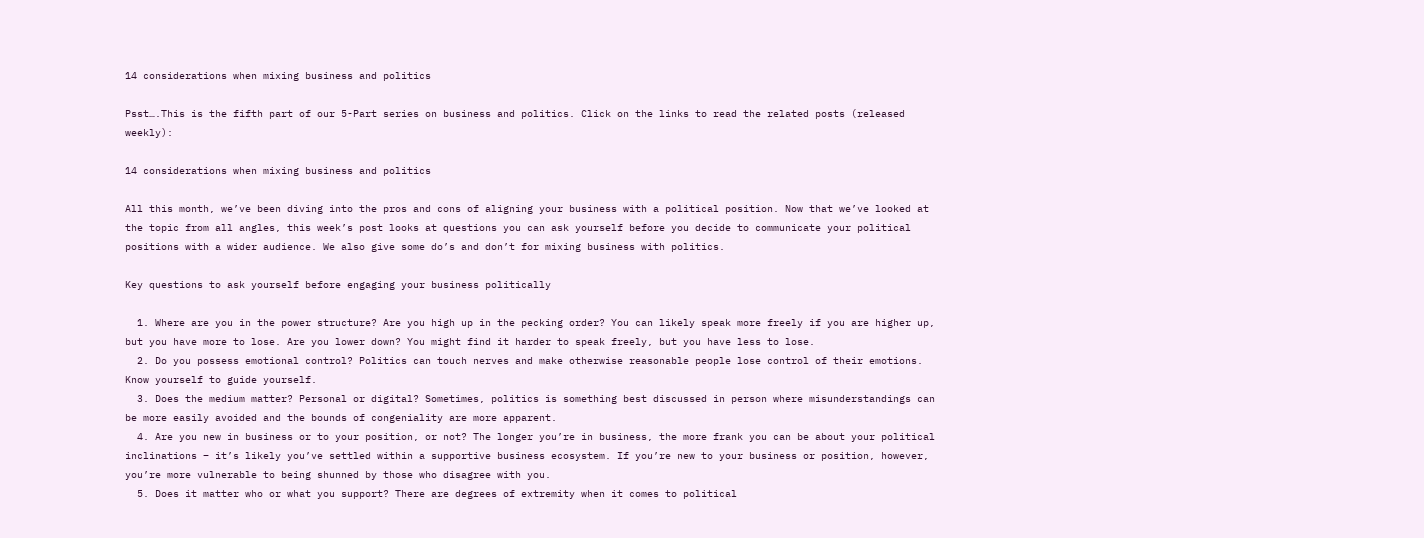14 considerations when mixing business and politics

Psst….This is the fifth part of our 5-Part series on business and politics. Click on the links to read the related posts (released weekly):

14 considerations when mixing business and politics

All this month, we’ve been diving into the pros and cons of aligning your business with a political position. Now that we’ve looked at the topic from all angles, this week’s post looks at questions you can ask yourself before you decide to communicate your political positions with a wider audience. We also give some do’s and don’t for mixing business with politics.

Key questions to ask yourself before engaging your business politically

  1. Where are you in the power structure? Are you high up in the pecking order? You can likely speak more freely if you are higher up, but you have more to lose. Are you lower down? You might find it harder to speak freely, but you have less to lose.
  2. Do you possess emotional control? Politics can touch nerves and make otherwise reasonable people lose control of their emotions. Know yourself to guide yourself.
  3. Does the medium matter? Personal or digital? Sometimes, politics is something best discussed in person where misunderstandings can be more easily avoided and the bounds of congeniality are more apparent.
  4. Are you new in business or to your position, or not? The longer you’re in business, the more frank you can be about your political inclinations – it’s likely you’ve settled within a supportive business ecosystem. If you’re new to your business or position, however, you’re more vulnerable to being shunned by those who disagree with you.
  5. Does it matter who or what you support? There are degrees of extremity when it comes to political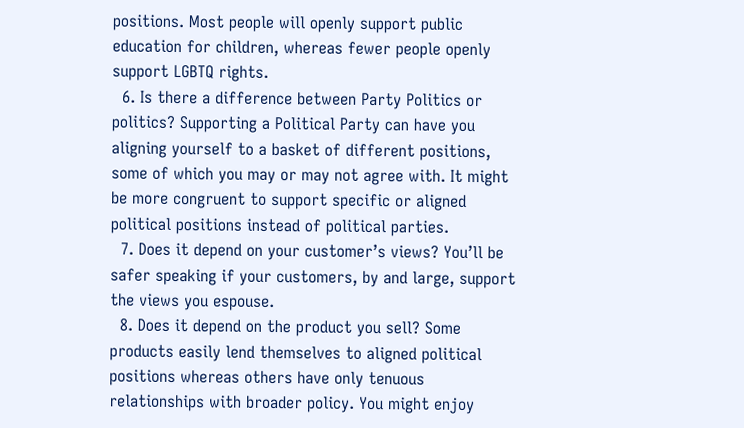positions. Most people will openly support public education for children, whereas fewer people openly support LGBTQ rights.
  6. Is there a difference between Party Politics or politics? Supporting a Political Party can have you aligning yourself to a basket of different positions, some of which you may or may not agree with. It might be more congruent to support specific or aligned political positions instead of political parties.
  7. Does it depend on your customer’s views? You’ll be safer speaking if your customers, by and large, support the views you espouse.
  8. Does it depend on the product you sell? Some products easily lend themselves to aligned political positions whereas others have only tenuous relationships with broader policy. You might enjoy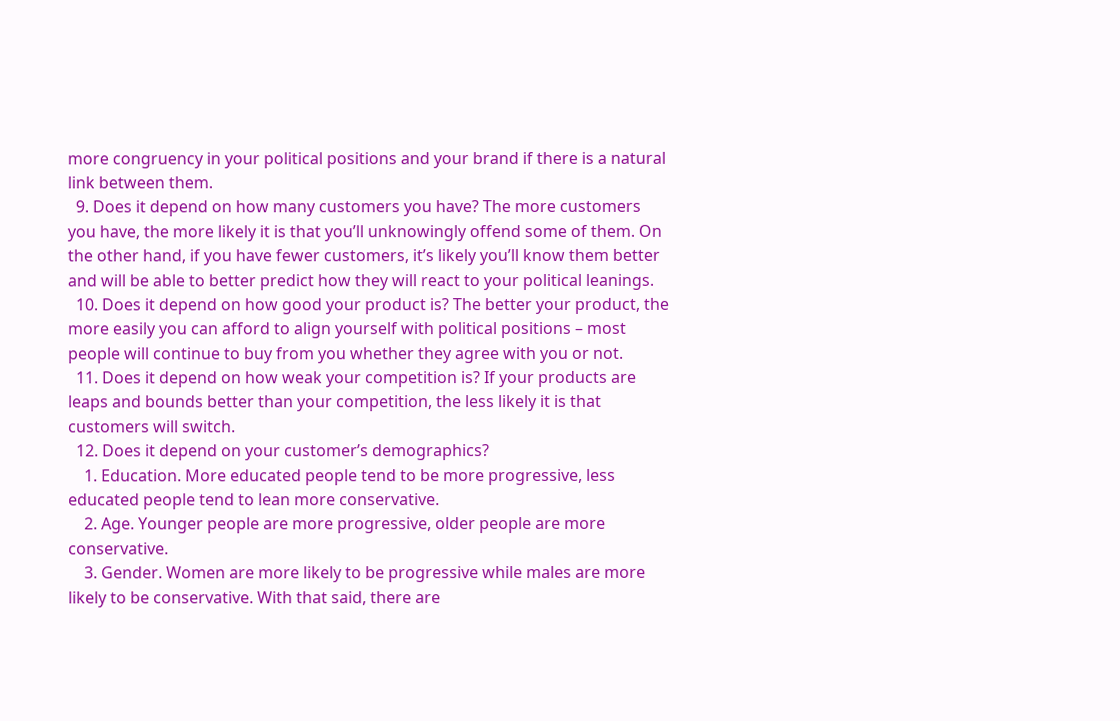more congruency in your political positions and your brand if there is a natural link between them.
  9. Does it depend on how many customers you have? The more customers you have, the more likely it is that you’ll unknowingly offend some of them. On the other hand, if you have fewer customers, it’s likely you’ll know them better and will be able to better predict how they will react to your political leanings.
  10. Does it depend on how good your product is? The better your product, the more easily you can afford to align yourself with political positions – most people will continue to buy from you whether they agree with you or not.
  11. Does it depend on how weak your competition is? If your products are leaps and bounds better than your competition, the less likely it is that customers will switch.
  12. Does it depend on your customer’s demographics?
    1. Education. More educated people tend to be more progressive, less educated people tend to lean more conservative.
    2. Age. Younger people are more progressive, older people are more conservative.
    3. Gender. Women are more likely to be progressive while males are more likely to be conservative. With that said, there are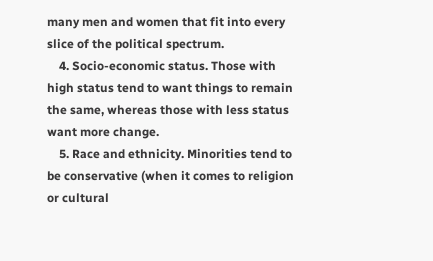many men and women that fit into every slice of the political spectrum.
    4. Socio-economic status. Those with high status tend to want things to remain the same, whereas those with less status want more change.
    5. Race and ethnicity. Minorities tend to be conservative (when it comes to religion or cultural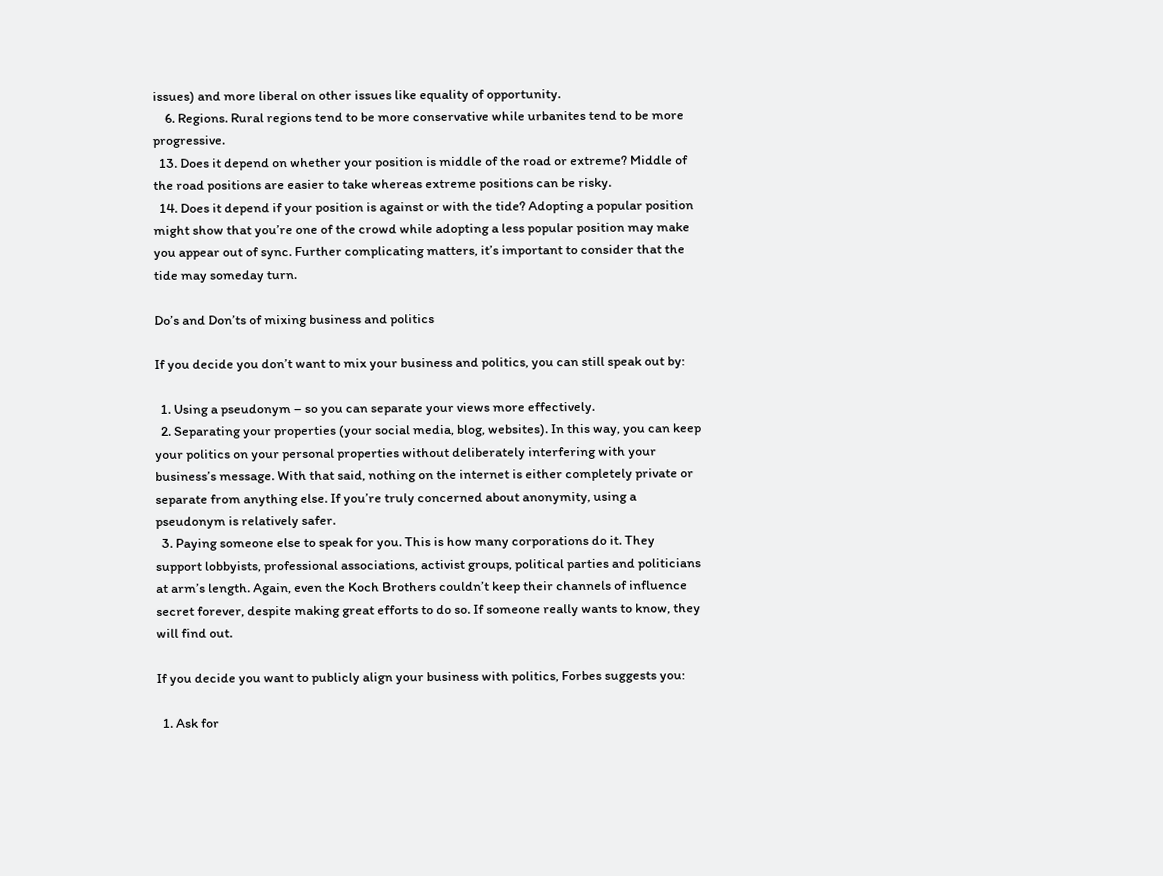issues) and more liberal on other issues like equality of opportunity.
    6. Regions. Rural regions tend to be more conservative while urbanites tend to be more progressive.
  13. Does it depend on whether your position is middle of the road or extreme? Middle of the road positions are easier to take whereas extreme positions can be risky.
  14. Does it depend if your position is against or with the tide? Adopting a popular position might show that you’re one of the crowd while adopting a less popular position may make you appear out of sync. Further complicating matters, it’s important to consider that the tide may someday turn.

Do’s and Don’ts of mixing business and politics

If you decide you don’t want to mix your business and politics, you can still speak out by:

  1. Using a pseudonym – so you can separate your views more effectively.
  2. Separating your properties (your social media, blog, websites). In this way, you can keep your politics on your personal properties without deliberately interfering with your business’s message. With that said, nothing on the internet is either completely private or separate from anything else. If you’re truly concerned about anonymity, using a pseudonym is relatively safer.
  3. Paying someone else to speak for you. This is how many corporations do it. They support lobbyists, professional associations, activist groups, political parties and politicians at arm’s length. Again, even the Koch Brothers couldn’t keep their channels of influence secret forever, despite making great efforts to do so. If someone really wants to know, they will find out.

If you decide you want to publicly align your business with politics, Forbes suggests you:

  1. Ask for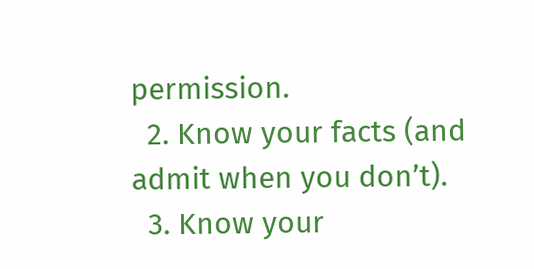permission.
  2. Know your facts (and admit when you don’t).
  3. Know your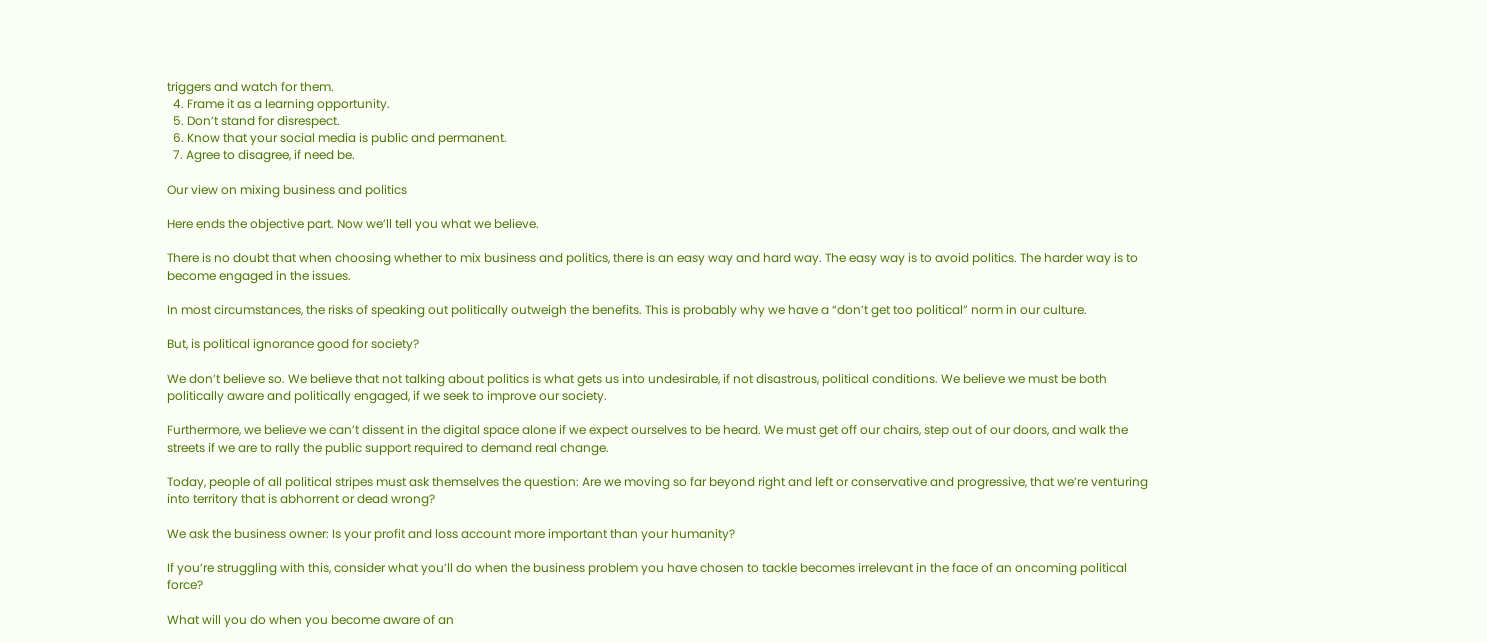triggers and watch for them.
  4. Frame it as a learning opportunity.
  5. Don’t stand for disrespect.
  6. Know that your social media is public and permanent.
  7. Agree to disagree, if need be.

Our view on mixing business and politics

Here ends the objective part. Now we’ll tell you what we believe.

There is no doubt that when choosing whether to mix business and politics, there is an easy way and hard way. The easy way is to avoid politics. The harder way is to become engaged in the issues.

In most circumstances, the risks of speaking out politically outweigh the benefits. This is probably why we have a “don’t get too political” norm in our culture.

But, is political ignorance good for society?

We don’t believe so. We believe that not talking about politics is what gets us into undesirable, if not disastrous, political conditions. We believe we must be both politically aware and politically engaged, if we seek to improve our society.

Furthermore, we believe we can’t dissent in the digital space alone if we expect ourselves to be heard. We must get off our chairs, step out of our doors, and walk the streets if we are to rally the public support required to demand real change.

Today, people of all political stripes must ask themselves the question: Are we moving so far beyond right and left or conservative and progressive, that we’re venturing into territory that is abhorrent or dead wrong?

We ask the business owner: Is your profit and loss account more important than your humanity?

If you’re struggling with this, consider what you’ll do when the business problem you have chosen to tackle becomes irrelevant in the face of an oncoming political force?

What will you do when you become aware of an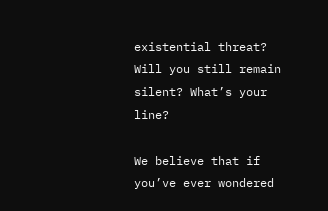existential threat? Will you still remain silent? What’s your line?

We believe that if you’ve ever wondered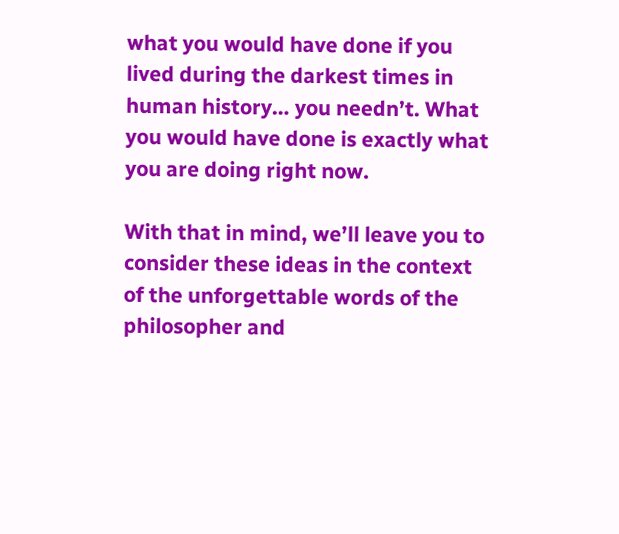what you would have done if you lived during the darkest times in human history… you needn’t. What you would have done is exactly what you are doing right now.

With that in mind, we’ll leave you to consider these ideas in the context of the unforgettable words of the philosopher and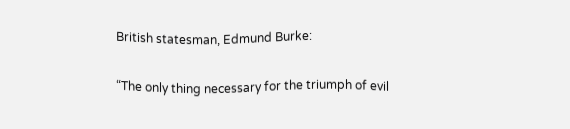British statesman, Edmund Burke:

“The only thing necessary for the triumph of evil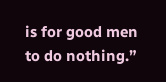is for good men to do nothing.”